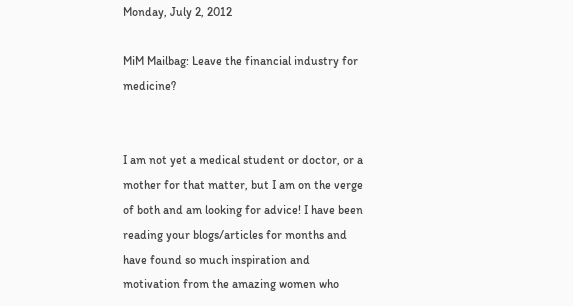Monday, July 2, 2012

MiM Mailbag: Leave the financial industry for medicine?


I am not yet a medical student or doctor, or a mother for that matter, but I am on the verge of both and am looking for advice! I have been reading your blogs/articles for months and have found so much inspiration and motivation from the amazing women who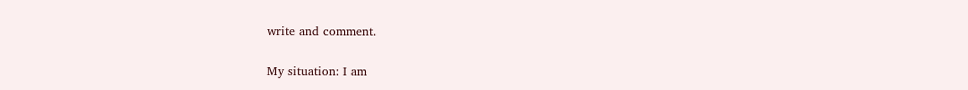write and comment.

My situation: I am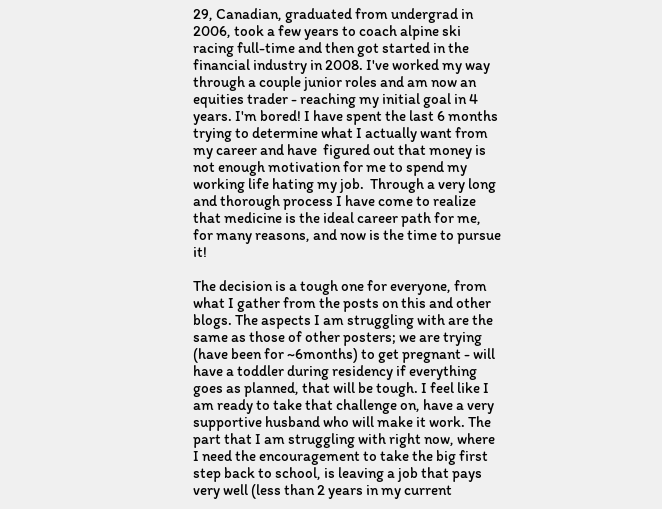29, Canadian, graduated from undergrad in 2006, took a few years to coach alpine ski racing full-time and then got started in the financial industry in 2008. I've worked my way through a couple junior roles and am now an equities trader - reaching my initial goal in 4 years. I'm bored! I have spent the last 6 months trying to determine what I actually want from my career and have  figured out that money is not enough motivation for me to spend my working life hating my job.  Through a very long and thorough process I have come to realize that medicine is the ideal career path for me, for many reasons, and now is the time to pursue it!

The decision is a tough one for everyone, from what I gather from the posts on this and other blogs. The aspects I am struggling with are the same as those of other posters; we are trying (have been for ~6months) to get pregnant - will have a toddler during residency if everything goes as planned, that will be tough. I feel like I am ready to take that challenge on, have a very supportive husband who will make it work. The part that I am struggling with right now, where I need the encouragement to take the big first step back to school, is leaving a job that pays very well (less than 2 years in my current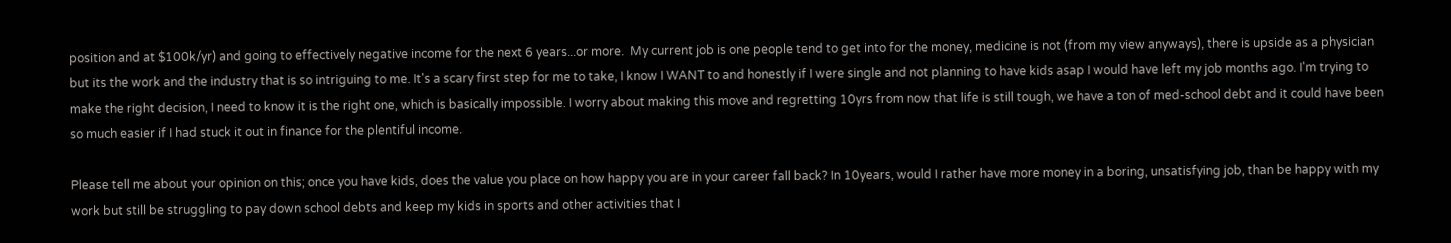position and at $100k/yr) and going to effectively negative income for the next 6 years...or more.  My current job is one people tend to get into for the money, medicine is not (from my view anyways), there is upside as a physician but its the work and the industry that is so intriguing to me. It's a scary first step for me to take, I know I WANT to and honestly if I were single and not planning to have kids asap I would have left my job months ago. I'm trying to make the right decision, I need to know it is the right one, which is basically impossible. I worry about making this move and regretting 10yrs from now that life is still tough, we have a ton of med-school debt and it could have been so much easier if I had stuck it out in finance for the plentiful income.

Please tell me about your opinion on this; once you have kids, does the value you place on how happy you are in your career fall back? In 10years, would I rather have more money in a boring, unsatisfying job, than be happy with my work but still be struggling to pay down school debts and keep my kids in sports and other activities that I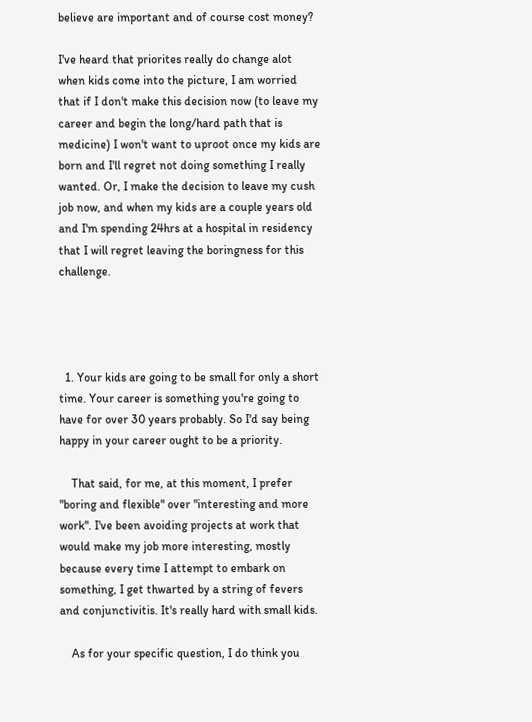believe are important and of course cost money?

I've heard that priorites really do change alot when kids come into the picture, I am worried that if I don't make this decision now (to leave my career and begin the long/hard path that is medicine) I won't want to uproot once my kids are born and I'll regret not doing something I really wanted. Or, I make the decision to leave my cush job now, and when my kids are a couple years old and I'm spending 24hrs at a hospital in residency that I will regret leaving the boringness for this challenge.




  1. Your kids are going to be small for only a short time. Your career is something you're going to have for over 30 years probably. So I'd say being happy in your career ought to be a priority.

    That said, for me, at this moment, I prefer "boring and flexible" over "interesting and more work". I've been avoiding projects at work that would make my job more interesting, mostly because every time I attempt to embark on something, I get thwarted by a string of fevers and conjunctivitis. It's really hard with small kids.

    As for your specific question, I do think you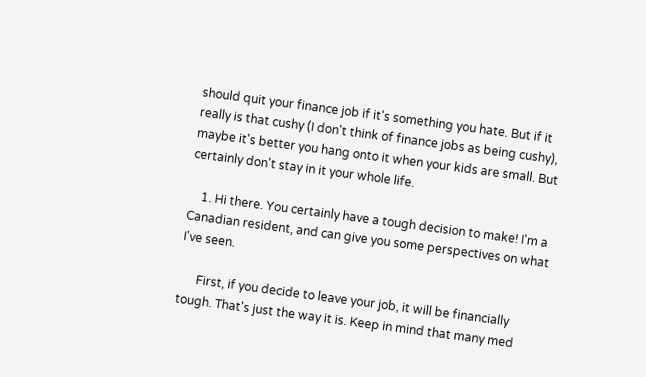should quit your finance job if it's something you hate. But if it really is that cushy (I don't think of finance jobs as being cushy), maybe it's better you hang onto it when your kids are small. But certainly don't stay in it your whole life.

    1. Hi there. You certainly have a tough decision to make! I'm a Canadian resident, and can give you some perspectives on what I've seen.

      First, if you decide to leave your job, it will be financially tough. That's just the way it is. Keep in mind that many med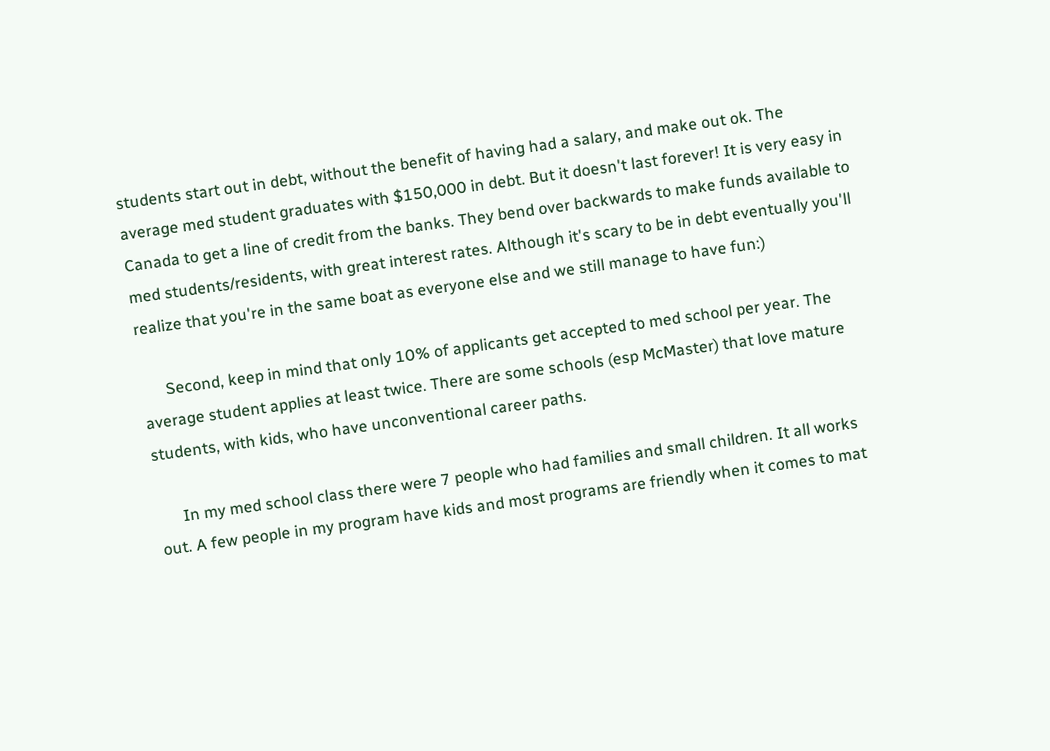students start out in debt, without the benefit of having had a salary, and make out ok. The average med student graduates with $150,000 in debt. But it doesn't last forever! It is very easy in Canada to get a line of credit from the banks. They bend over backwards to make funds available to med students/residents, with great interest rates. Although it's scary to be in debt eventually you'll realize that you're in the same boat as everyone else and we still manage to have fun:)

      Second, keep in mind that only 10% of applicants get accepted to med school per year. The average student applies at least twice. There are some schools (esp McMaster) that love mature students, with kids, who have unconventional career paths.

      In my med school class there were 7 people who had families and small children. It all works out. A few people in my program have kids and most programs are friendly when it comes to mat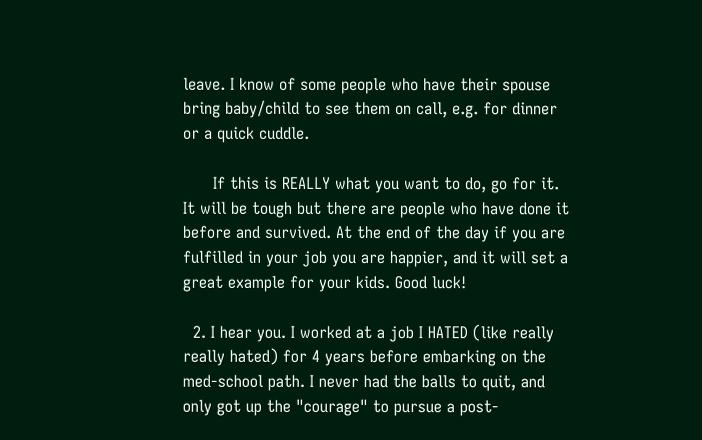leave. I know of some people who have their spouse bring baby/child to see them on call, e.g. for dinner or a quick cuddle.

      If this is REALLY what you want to do, go for it. It will be tough but there are people who have done it before and survived. At the end of the day if you are fulfilled in your job you are happier, and it will set a great example for your kids. Good luck!

  2. I hear you. I worked at a job I HATED (like really really hated) for 4 years before embarking on the med-school path. I never had the balls to quit, and only got up the "courage" to pursue a post-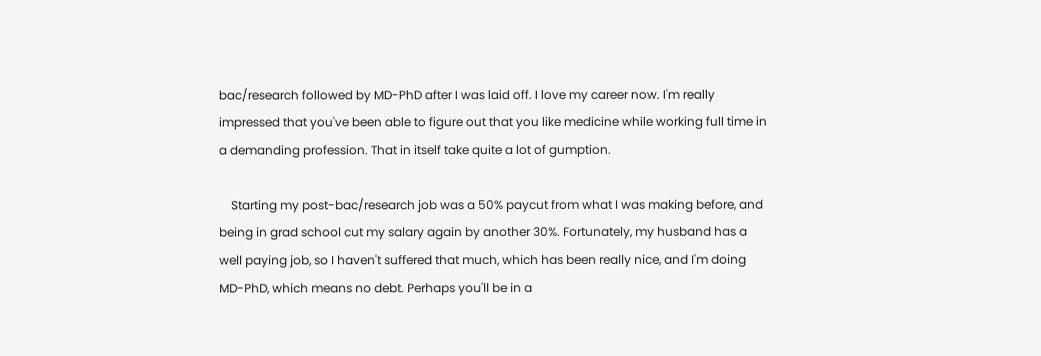bac/research followed by MD-PhD after I was laid off. I love my career now. I'm really impressed that you've been able to figure out that you like medicine while working full time in a demanding profession. That in itself take quite a lot of gumption.

    Starting my post-bac/research job was a 50% paycut from what I was making before, and being in grad school cut my salary again by another 30%. Fortunately, my husband has a well paying job, so I haven't suffered that much, which has been really nice, and I'm doing MD-PhD, which means no debt. Perhaps you'll be in a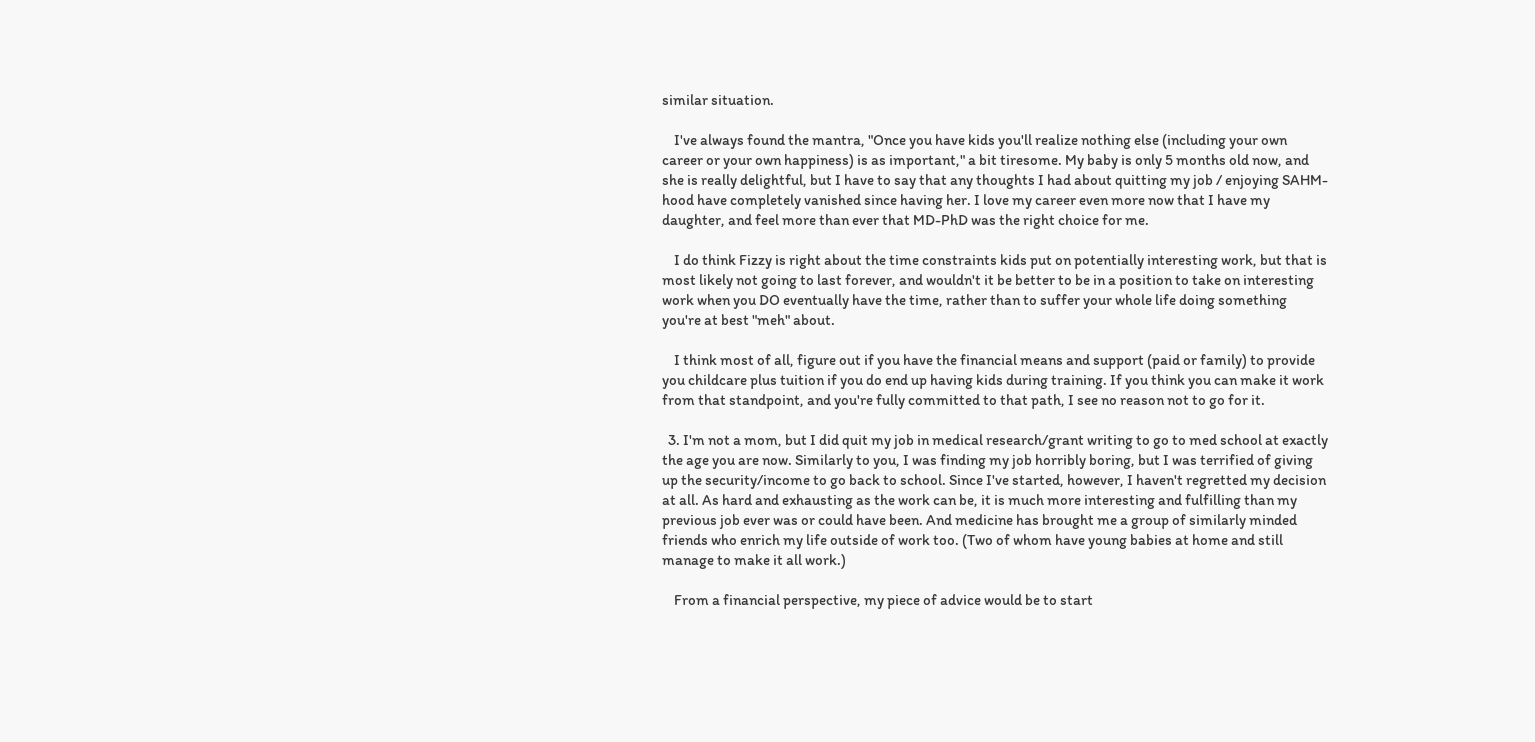similar situation.

    I've always found the mantra, "Once you have kids you'll realize nothing else (including your own career or your own happiness) is as important," a bit tiresome. My baby is only 5 months old now, and she is really delightful, but I have to say that any thoughts I had about quitting my job / enjoying SAHM-hood have completely vanished since having her. I love my career even more now that I have my daughter, and feel more than ever that MD-PhD was the right choice for me.

    I do think Fizzy is right about the time constraints kids put on potentially interesting work, but that is most likely not going to last forever, and wouldn't it be better to be in a position to take on interesting work when you DO eventually have the time, rather than to suffer your whole life doing something you're at best "meh" about.

    I think most of all, figure out if you have the financial means and support (paid or family) to provide you childcare plus tuition if you do end up having kids during training. If you think you can make it work from that standpoint, and you're fully committed to that path, I see no reason not to go for it.

  3. I'm not a mom, but I did quit my job in medical research/grant writing to go to med school at exactly the age you are now. Similarly to you, I was finding my job horribly boring, but I was terrified of giving up the security/income to go back to school. Since I've started, however, I haven't regretted my decision at all. As hard and exhausting as the work can be, it is much more interesting and fulfilling than my previous job ever was or could have been. And medicine has brought me a group of similarly minded friends who enrich my life outside of work too. (Two of whom have young babies at home and still manage to make it all work.)

    From a financial perspective, my piece of advice would be to start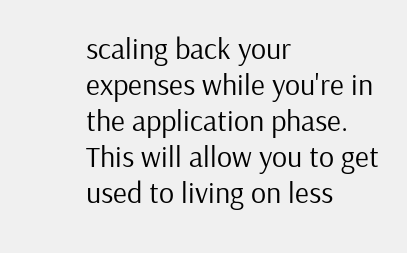scaling back your expenses while you're in the application phase. This will allow you to get used to living on less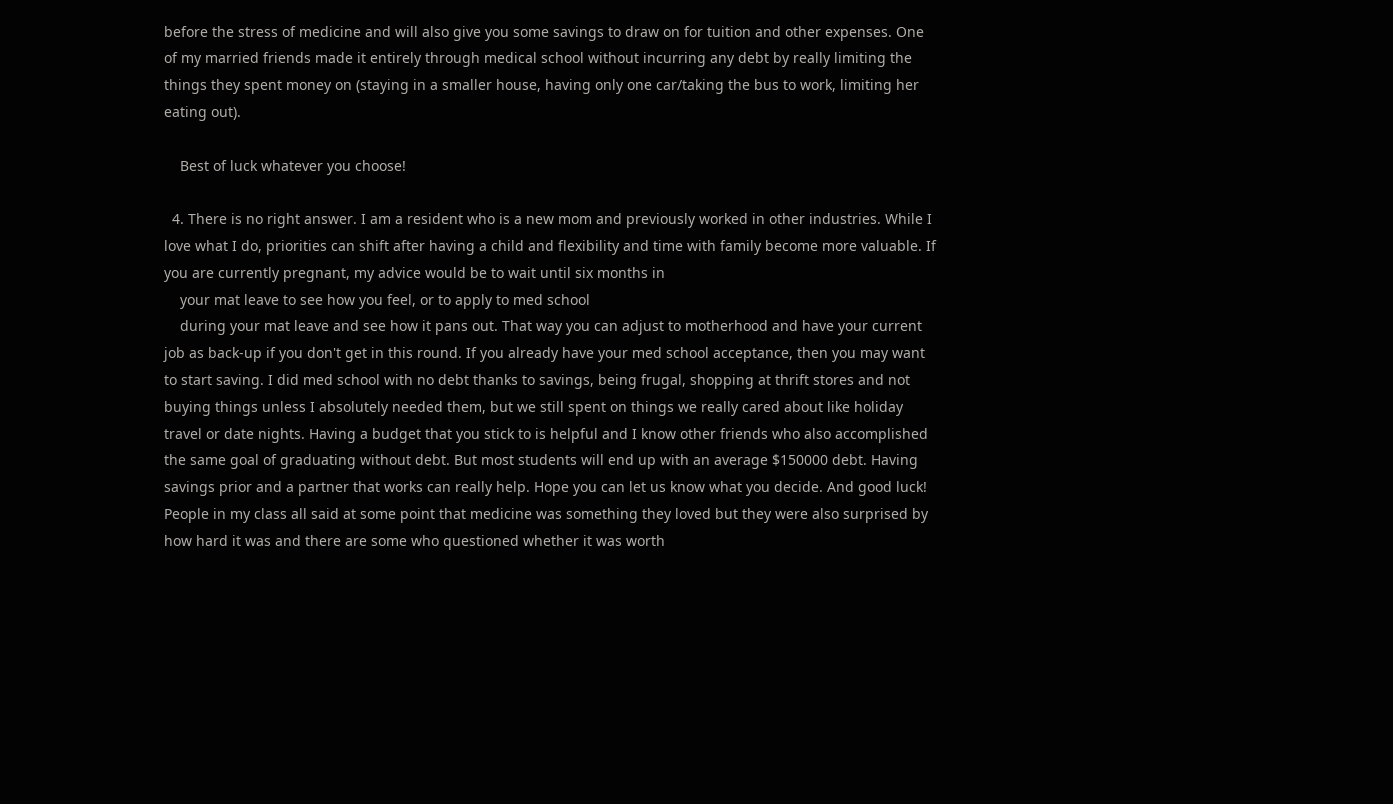before the stress of medicine and will also give you some savings to draw on for tuition and other expenses. One of my married friends made it entirely through medical school without incurring any debt by really limiting the things they spent money on (staying in a smaller house, having only one car/taking the bus to work, limiting her eating out).

    Best of luck whatever you choose!

  4. There is no right answer. I am a resident who is a new mom and previously worked in other industries. While I love what I do, priorities can shift after having a child and flexibility and time with family become more valuable. If you are currently pregnant, my advice would be to wait until six months in
    your mat leave to see how you feel, or to apply to med school
    during your mat leave and see how it pans out. That way you can adjust to motherhood and have your current job as back-up if you don't get in this round. If you already have your med school acceptance, then you may want to start saving. I did med school with no debt thanks to savings, being frugal, shopping at thrift stores and not buying things unless I absolutely needed them, but we still spent on things we really cared about like holiday travel or date nights. Having a budget that you stick to is helpful and I know other friends who also accomplished the same goal of graduating without debt. But most students will end up with an average $150000 debt. Having savings prior and a partner that works can really help. Hope you can let us know what you decide. And good luck! People in my class all said at some point that medicine was something they loved but they were also surprised by how hard it was and there are some who questioned whether it was worth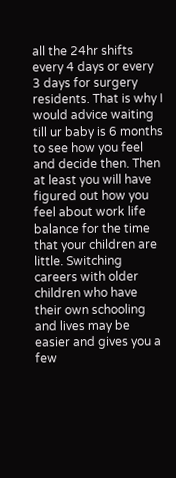all the 24hr shifts every 4 days or every 3 days for surgery residents. That is why I would advice waiting till ur baby is 6 months to see how you feel and decide then. Then at least you will have figured out how you feel about work life balance for the time that your children are little. Switching careers with older children who have their own schooling and lives may be easier and gives you a few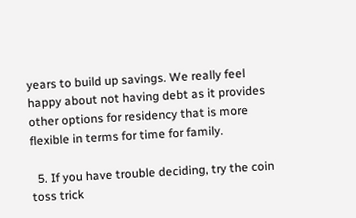years to build up savings. We really feel happy about not having debt as it provides other options for residency that is more flexible in terms for time for family.

  5. If you have trouble deciding, try the coin toss trick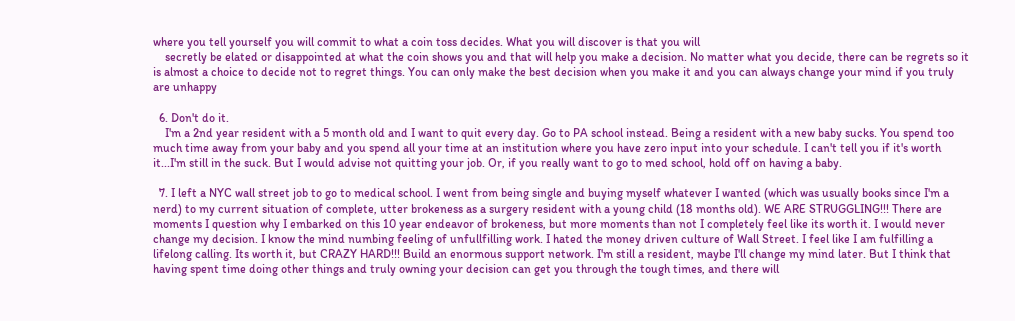where you tell yourself you will commit to what a coin toss decides. What you will discover is that you will
    secretly be elated or disappointed at what the coin shows you and that will help you make a decision. No matter what you decide, there can be regrets so it is almost a choice to decide not to regret things. You can only make the best decision when you make it and you can always change your mind if you truly are unhappy

  6. Don't do it.
    I'm a 2nd year resident with a 5 month old and I want to quit every day. Go to PA school instead. Being a resident with a new baby sucks. You spend too much time away from your baby and you spend all your time at an institution where you have zero input into your schedule. I can't tell you if it's worth it...I'm still in the suck. But I would advise not quitting your job. Or, if you really want to go to med school, hold off on having a baby.

  7. I left a NYC wall street job to go to medical school. I went from being single and buying myself whatever I wanted (which was usually books since I'm a nerd) to my current situation of complete, utter brokeness as a surgery resident with a young child (18 months old). WE ARE STRUGGLING!!! There are moments I question why I embarked on this 10 year endeavor of brokeness, but more moments than not I completely feel like its worth it. I would never change my decision. I know the mind numbing feeling of unfullfilling work. I hated the money driven culture of Wall Street. I feel like I am fulfilling a lifelong calling. Its worth it, but CRAZY HARD!!! Build an enormous support network. I'm still a resident, maybe I'll change my mind later. But I think that having spent time doing other things and truly owning your decision can get you through the tough times, and there will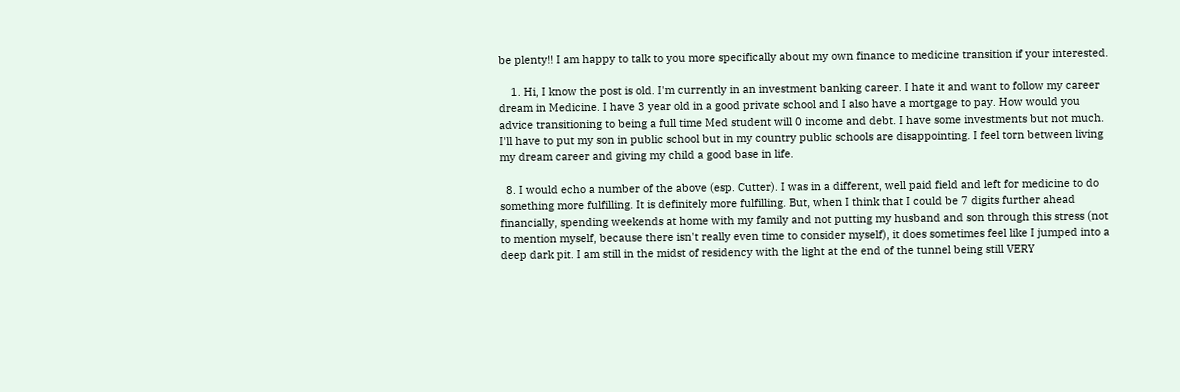be plenty!! I am happy to talk to you more specifically about my own finance to medicine transition if your interested.

    1. Hi, I know the post is old. I'm currently in an investment banking career. I hate it and want to follow my career dream in Medicine. I have 3 year old in a good private school and I also have a mortgage to pay. How would you advice transitioning to being a full time Med student will 0 income and debt. I have some investments but not much. I'll have to put my son in public school but in my country public schools are disappointing. I feel torn between living my dream career and giving my child a good base in life.

  8. I would echo a number of the above (esp. Cutter). I was in a different, well paid field and left for medicine to do something more fulfilling. It is definitely more fulfilling. But, when I think that I could be 7 digits further ahead financially, spending weekends at home with my family and not putting my husband and son through this stress (not to mention myself, because there isn't really even time to consider myself), it does sometimes feel like I jumped into a deep dark pit. I am still in the midst of residency with the light at the end of the tunnel being still VERY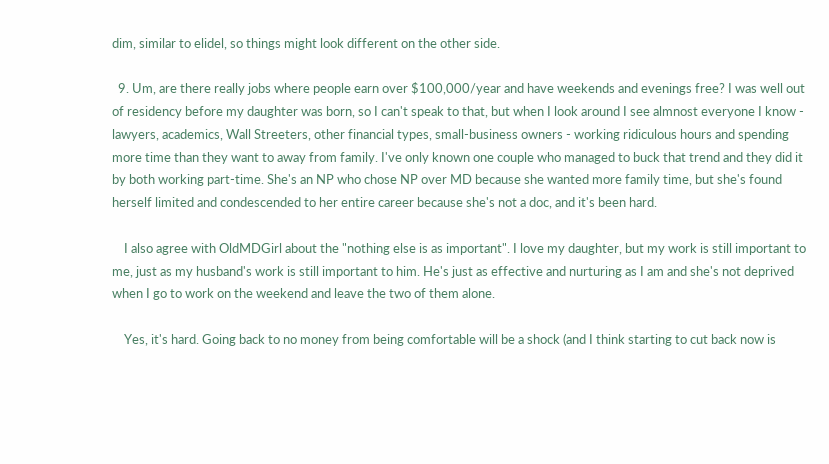dim, similar to elidel, so things might look different on the other side.

  9. Um, are there really jobs where people earn over $100,000/year and have weekends and evenings free? I was well out of residency before my daughter was born, so I can't speak to that, but when I look around I see almnost everyone I know - lawyers, academics, Wall Streeters, other financial types, small-business owners - working ridiculous hours and spending more time than they want to away from family. I've only known one couple who managed to buck that trend and they did it by both working part-time. She's an NP who chose NP over MD because she wanted more family time, but she's found herself limited and condescended to her entire career because she's not a doc, and it's been hard.

    I also agree with OldMDGirl about the "nothing else is as important". I love my daughter, but my work is still important to me, just as my husband's work is still important to him. He's just as effective and nurturing as I am and she's not deprived when I go to work on the weekend and leave the two of them alone.

    Yes, it's hard. Going back to no money from being comfortable will be a shock (and I think starting to cut back now is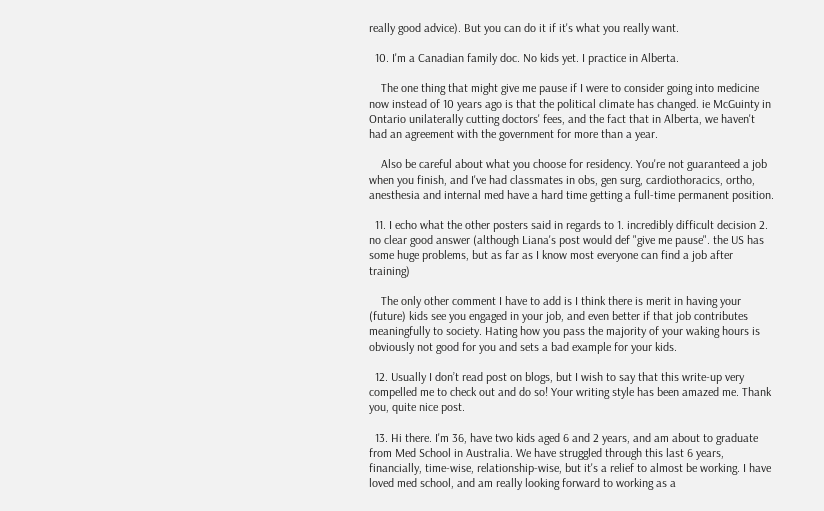really good advice). But you can do it if it's what you really want.

  10. I'm a Canadian family doc. No kids yet. I practice in Alberta.

    The one thing that might give me pause if I were to consider going into medicine now instead of 10 years ago is that the political climate has changed. ie McGuinty in Ontario unilaterally cutting doctors' fees, and the fact that in Alberta, we haven't had an agreement with the government for more than a year.

    Also be careful about what you choose for residency. You're not guaranteed a job when you finish, and I've had classmates in obs, gen surg, cardiothoracics, ortho, anesthesia and internal med have a hard time getting a full-time permanent position.

  11. I echo what the other posters said in regards to 1. incredibly difficult decision 2. no clear good answer (although Liana's post would def "give me pause". the US has some huge problems, but as far as I know most everyone can find a job after training)

    The only other comment I have to add is I think there is merit in having your (future) kids see you engaged in your job, and even better if that job contributes meaningfully to society. Hating how you pass the majority of your waking hours is obviously not good for you and sets a bad example for your kids.

  12. Usually I don’t read post on blogs, but I wish to say that this write-up very compelled me to check out and do so! Your writing style has been amazed me. Thank you, quite nice post.

  13. Hi there. I'm 36, have two kids aged 6 and 2 years, and am about to graduate from Med School in Australia. We have struggled through this last 6 years, financially, time-wise, relationship-wise, but it's a relief to almost be working. I have loved med school, and am really looking forward to working as a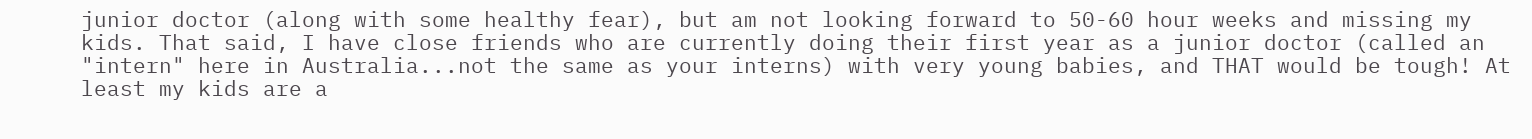junior doctor (along with some healthy fear), but am not looking forward to 50-60 hour weeks and missing my kids. That said, I have close friends who are currently doing their first year as a junior doctor (called an "intern" here in Australia...not the same as your interns) with very young babies, and THAT would be tough! At least my kids are a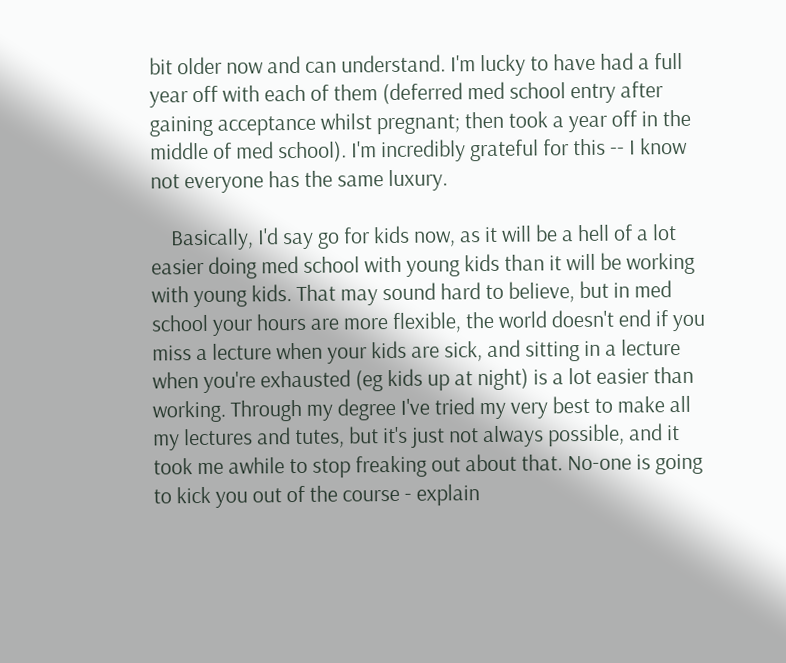bit older now and can understand. I'm lucky to have had a full year off with each of them (deferred med school entry after gaining acceptance whilst pregnant; then took a year off in the middle of med school). I'm incredibly grateful for this -- I know not everyone has the same luxury.

    Basically, I'd say go for kids now, as it will be a hell of a lot easier doing med school with young kids than it will be working with young kids. That may sound hard to believe, but in med school your hours are more flexible, the world doesn't end if you miss a lecture when your kids are sick, and sitting in a lecture when you're exhausted (eg kids up at night) is a lot easier than working. Through my degree I've tried my very best to make all my lectures and tutes, but it's just not always possible, and it took me awhile to stop freaking out about that. No-one is going to kick you out of the course - explain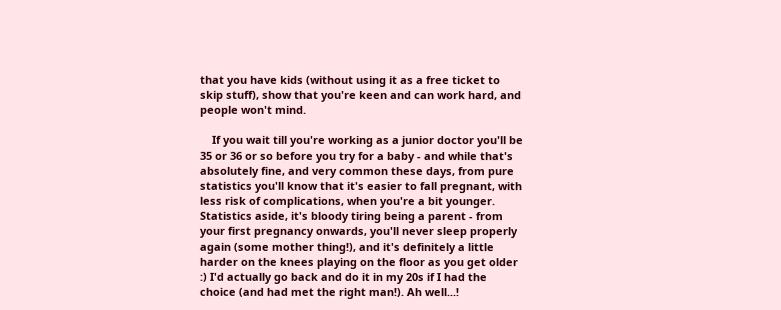that you have kids (without using it as a free ticket to skip stuff), show that you're keen and can work hard, and people won't mind.

    If you wait till you're working as a junior doctor you'll be 35 or 36 or so before you try for a baby - and while that's absolutely fine, and very common these days, from pure statistics you'll know that it's easier to fall pregnant, with less risk of complications, when you're a bit younger. Statistics aside, it's bloody tiring being a parent - from your first pregnancy onwards, you'll never sleep properly again (some mother thing!), and it's definitely a little harder on the knees playing on the floor as you get older :) I'd actually go back and do it in my 20s if I had the choice (and had met the right man!). Ah well...!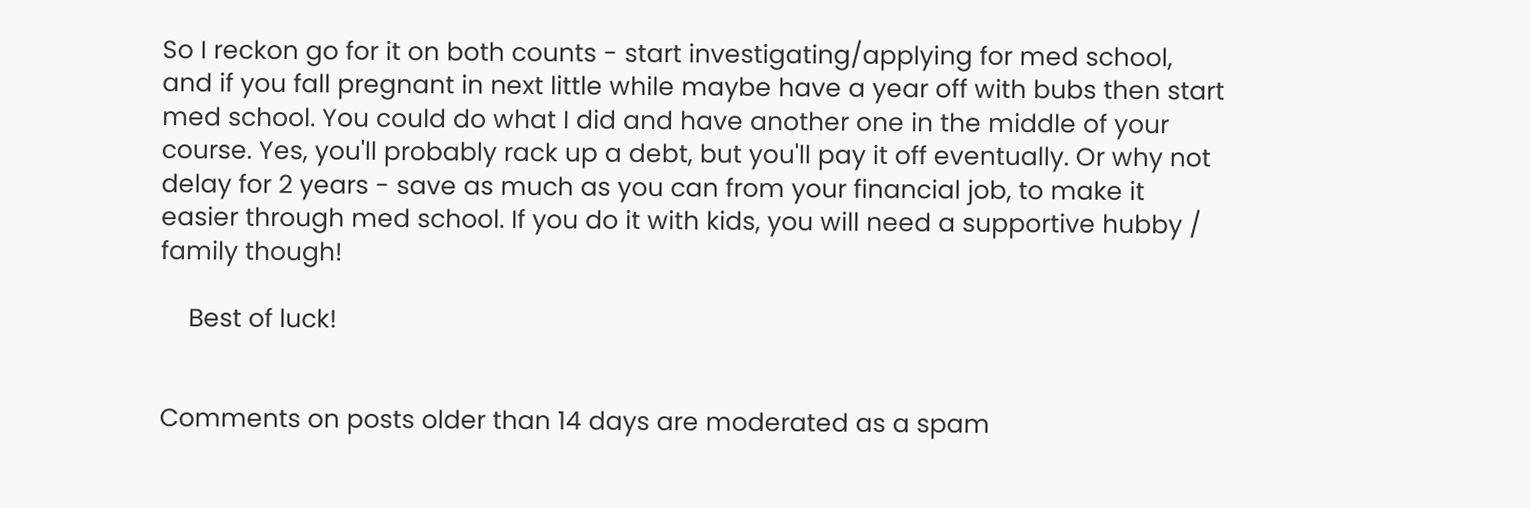So I reckon go for it on both counts - start investigating/applying for med school, and if you fall pregnant in next little while maybe have a year off with bubs then start med school. You could do what I did and have another one in the middle of your course. Yes, you'll probably rack up a debt, but you'll pay it off eventually. Or why not delay for 2 years - save as much as you can from your financial job, to make it easier through med school. If you do it with kids, you will need a supportive hubby / family though!

    Best of luck!


Comments on posts older than 14 days are moderated as a spam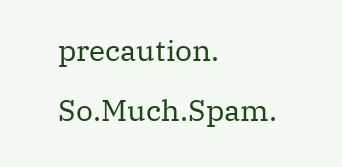precaution. So.Much.Spam.